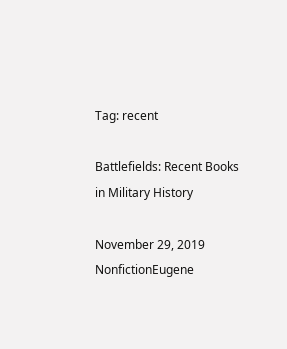Tag: recent

Battlefields: Recent Books in Military History

November 29, 2019
NonfictionEugene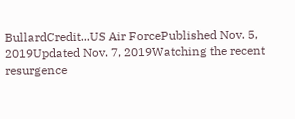BullardCredit...US Air ForcePublished Nov. 5, 2019Updated Nov. 7, 2019Watching the recent resurgence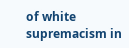of white supremacism in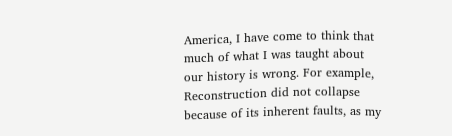America, I have come to think that much of what I was taught about our history is wrong. For example, Reconstruction did not collapse because of its inherent faults, as my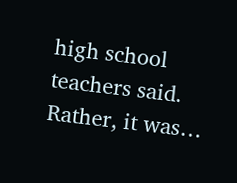high school teachers said. Rather, it was…